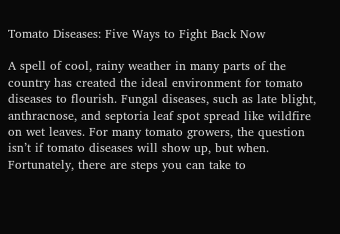Tomato Diseases: Five Ways to Fight Back Now

A spell of cool, rainy weather in many parts of the country has created the ideal environment for tomato diseases to flourish. Fungal diseases, such as late blight, anthracnose, and septoria leaf spot spread like wildfire on wet leaves. For many tomato growers, the question isn’t if tomato diseases will show up, but when. Fortunately, there are steps you can take to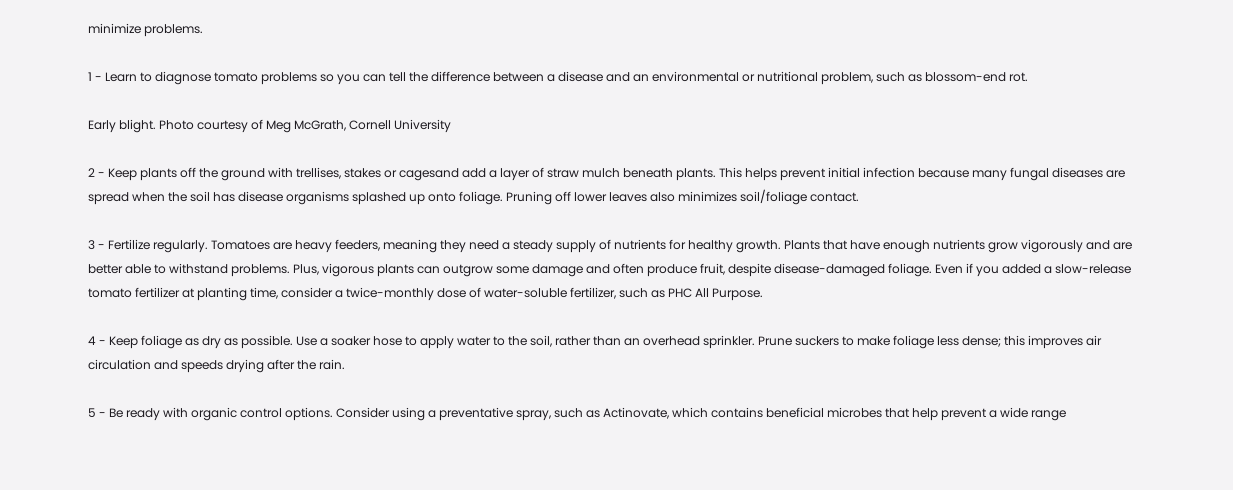minimize problems.

1 - Learn to diagnose tomato problems so you can tell the difference between a disease and an environmental or nutritional problem, such as blossom-end rot.

Early blight. Photo courtesy of Meg McGrath, Cornell University

2 - Keep plants off the ground with trellises, stakes or cagesand add a layer of straw mulch beneath plants. This helps prevent initial infection because many fungal diseases are spread when the soil has disease organisms splashed up onto foliage. Pruning off lower leaves also minimizes soil/foliage contact.

3 - Fertilize regularly. Tomatoes are heavy feeders, meaning they need a steady supply of nutrients for healthy growth. Plants that have enough nutrients grow vigorously and are better able to withstand problems. Plus, vigorous plants can outgrow some damage and often produce fruit, despite disease-damaged foliage. Even if you added a slow-release tomato fertilizer at planting time, consider a twice-monthly dose of water-soluble fertilizer, such as PHC All Purpose.

4 - Keep foliage as dry as possible. Use a soaker hose to apply water to the soil, rather than an overhead sprinkler. Prune suckers to make foliage less dense; this improves air circulation and speeds drying after the rain.

5 - Be ready with organic control options. Consider using a preventative spray, such as Actinovate, which contains beneficial microbes that help prevent a wide range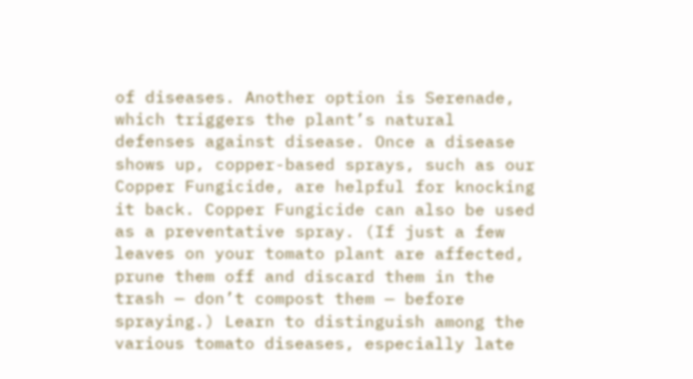of diseases. Another option is Serenade, which triggers the plant’s natural defenses against disease. Once a disease shows up, copper-based sprays, such as our Copper Fungicide, are helpful for knocking it back. Copper Fungicide can also be used as a preventative spray. (If just a few leaves on your tomato plant are affected, prune them off and discard them in the trash — don’t compost them — before spraying.) Learn to distinguish among the various tomato diseases, especially late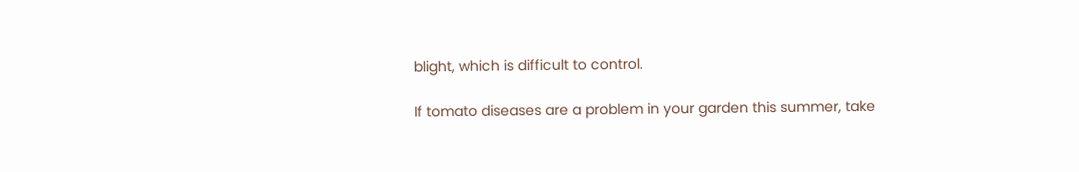blight, which is difficult to control.

If tomato diseases are a problem in your garden this summer, take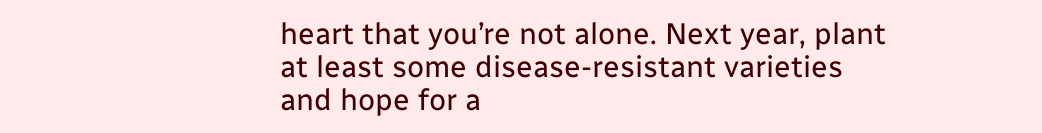heart that you’re not alone. Next year, plant at least some disease-resistant varieties and hope for a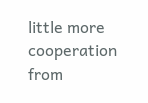little more cooperation from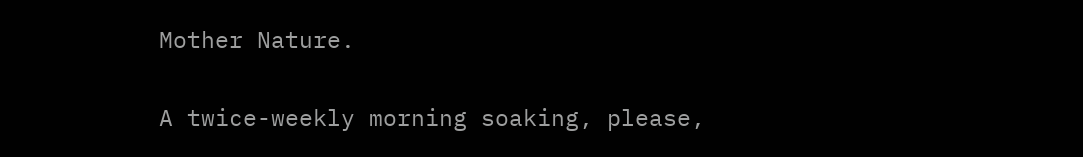Mother Nature.

A twice-weekly morning soaking, please,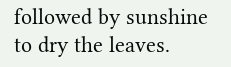followed by sunshine to dry the leaves.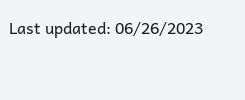Last updated: 06/26/2023